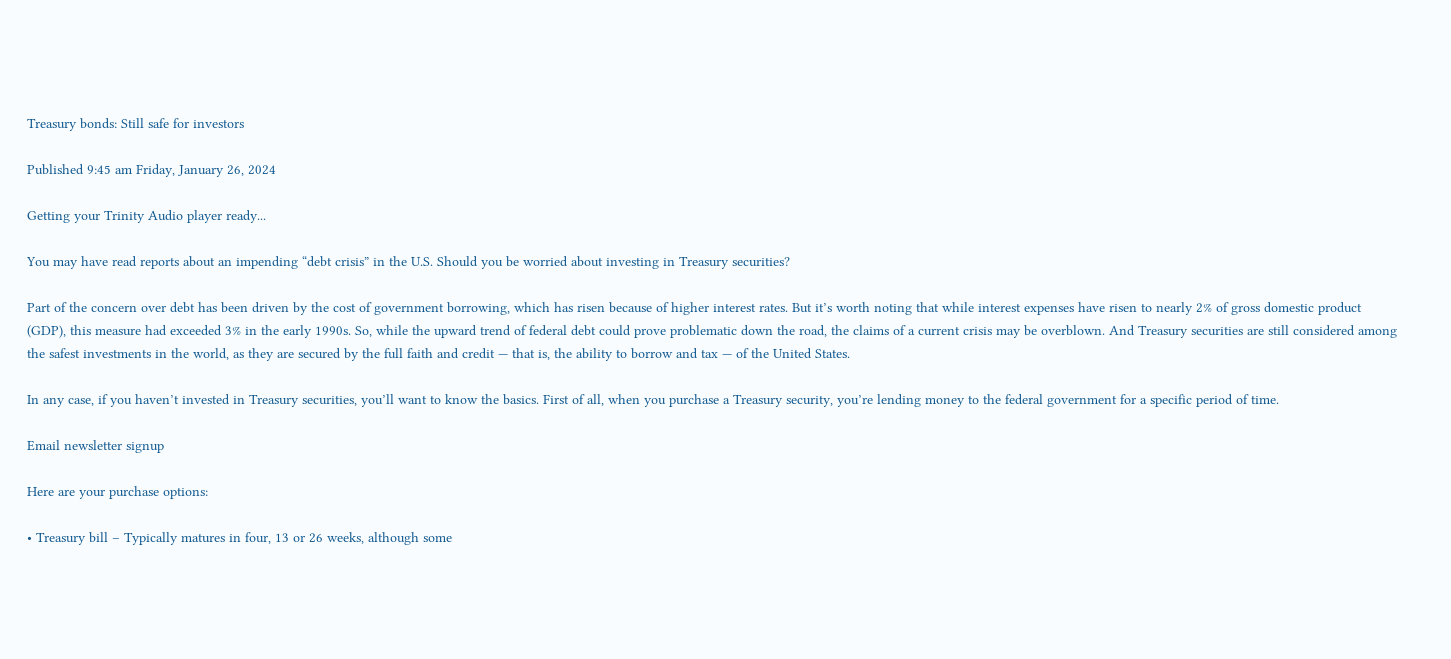Treasury bonds: Still safe for investors

Published 9:45 am Friday, January 26, 2024

Getting your Trinity Audio player ready...

You may have read reports about an impending “debt crisis” in the U.S. Should you be worried about investing in Treasury securities?

Part of the concern over debt has been driven by the cost of government borrowing, which has risen because of higher interest rates. But it’s worth noting that while interest expenses have risen to nearly 2% of gross domestic product (GDP), this measure had exceeded 3% in the early 1990s. So, while the upward trend of federal debt could prove problematic down the road, the claims of a current crisis may be overblown. And Treasury securities are still considered among the safest investments in the world, as they are secured by the full faith and credit — that is, the ability to borrow and tax — of the United States.

In any case, if you haven’t invested in Treasury securities, you’ll want to know the basics. First of all, when you purchase a Treasury security, you’re lending money to the federal government for a specific period of time.

Email newsletter signup

Here are your purchase options:

• Treasury bill – Typically matures in four, 13 or 26 weeks, although some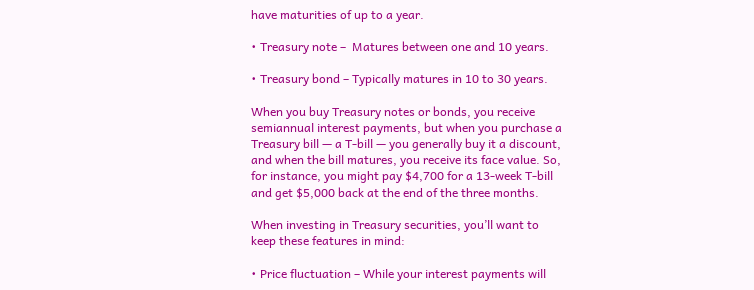have maturities of up to a year.

• Treasury note –  Matures between one and 10 years.

• Treasury bond – Typically matures in 10 to 30 years.

When you buy Treasury notes or bonds, you receive semiannual interest payments, but when you purchase a Treasury bill — a T-bill — you generally buy it a discount, and when the bill matures, you receive its face value. So, for instance, you might pay $4,700 for a 13-week T-bill and get $5,000 back at the end of the three months.

When investing in Treasury securities, you’ll want to keep these features in mind:

• Price fluctuation – While your interest payments will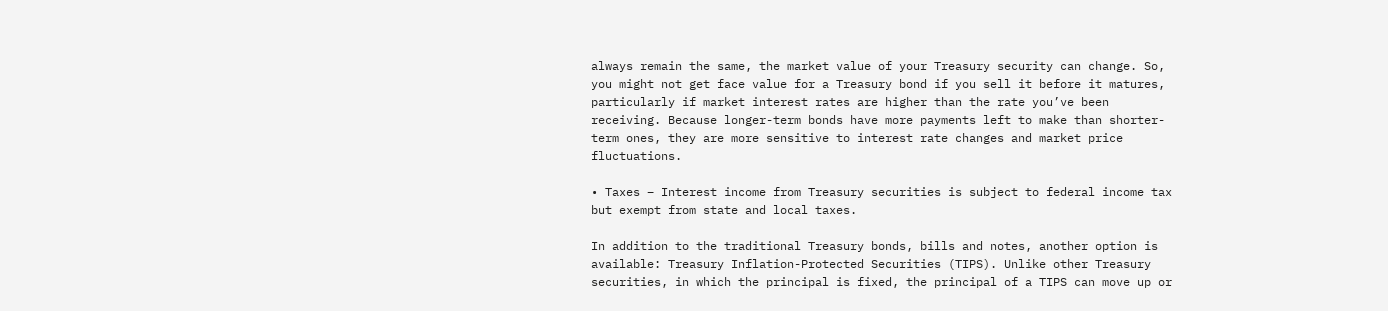always remain the same, the market value of your Treasury security can change. So, you might not get face value for a Treasury bond if you sell it before it matures, particularly if market interest rates are higher than the rate you’ve been receiving. Because longer-term bonds have more payments left to make than shorter-term ones, they are more sensitive to interest rate changes and market price fluctuations.

• Taxes – Interest income from Treasury securities is subject to federal income tax but exempt from state and local taxes.

In addition to the traditional Treasury bonds, bills and notes, another option is available: Treasury Inflation-Protected Securities (TIPS). Unlike other Treasury securities, in which the principal is fixed, the principal of a TIPS can move up or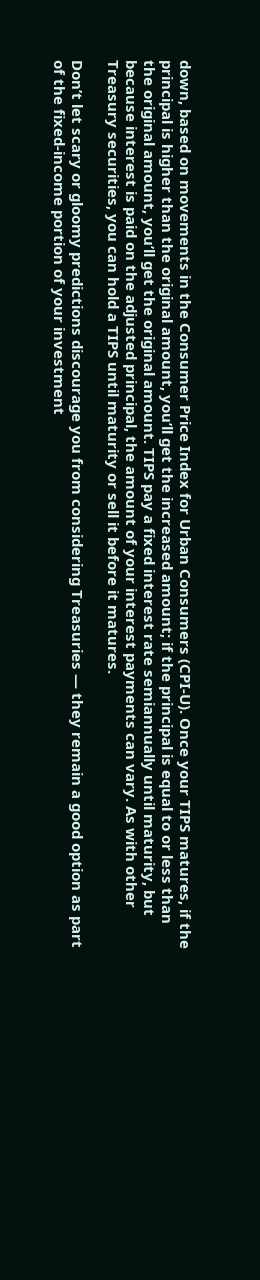down, based on movements in the Consumer Price Index for Urban Consumers (CPI-U). Once your TIPS matures, if the principal is higher than the original amount, you’ll get the increased amount; if the principal is equal to or less than the original amount, you’ll get the original amount. TIPS pay a fixed interest rate semiannually until maturity, but because interest is paid on the adjusted principal, the amount of your interest payments can vary. As with other Treasury securities, you can hold a TIPS until maturity or sell it before it matures.

Don’t let scary or gloomy predictions discourage you from considering Treasuries — they remain a good option as part of the fixed-income portion of your investment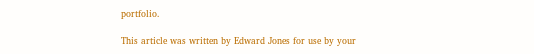portfolio.

This article was written by Edward Jones for use by your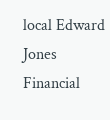local Edward Jones Financial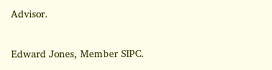Advisor.

Edward Jones, Member SIPC.